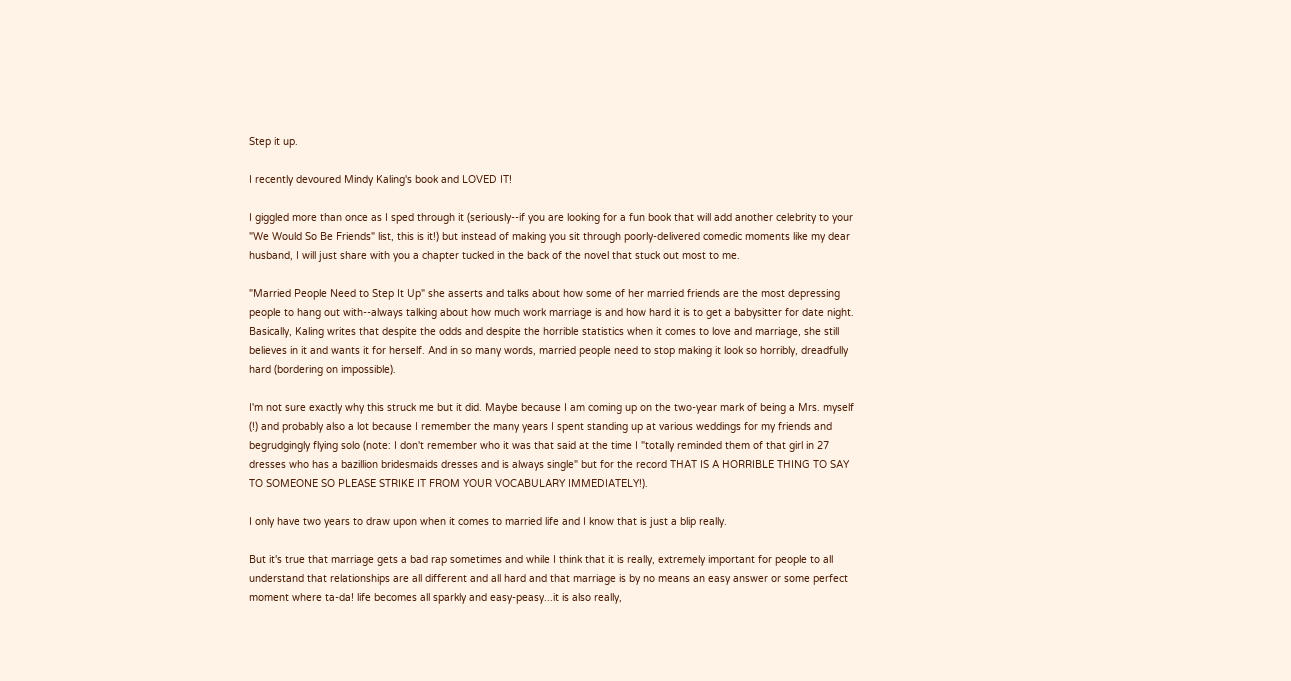Step it up.

I recently devoured Mindy Kaling's book and LOVED IT!

I giggled more than once as I sped through it (seriously--if you are looking for a fun book that will add another celebrity to your "We Would So Be Friends" list, this is it!) but instead of making you sit through poorly-delivered comedic moments like my dear husband, I will just share with you a chapter tucked in the back of the novel that stuck out most to me.

"Married People Need to Step It Up" she asserts and talks about how some of her married friends are the most depressing people to hang out with--always talking about how much work marriage is and how hard it is to get a babysitter for date night. Basically, Kaling writes that despite the odds and despite the horrible statistics when it comes to love and marriage, she still believes in it and wants it for herself. And in so many words, married people need to stop making it look so horribly, dreadfully hard (bordering on impossible).

I'm not sure exactly why this struck me but it did. Maybe because I am coming up on the two-year mark of being a Mrs. myself (!) and probably also a lot because I remember the many years I spent standing up at various weddings for my friends and begrudgingly flying solo (note: I don't remember who it was that said at the time I "totally reminded them of that girl in 27 dresses who has a bazillion bridesmaids dresses and is always single" but for the record THAT IS A HORRIBLE THING TO SAY TO SOMEONE SO PLEASE STRIKE IT FROM YOUR VOCABULARY IMMEDIATELY!).

I only have two years to draw upon when it comes to married life and I know that is just a blip really.

But it's true that marriage gets a bad rap sometimes and while I think that it is really, extremely important for people to all understand that relationships are all different and all hard and that marriage is by no means an easy answer or some perfect moment where ta-da! life becomes all sparkly and easy-peasy...it is also really,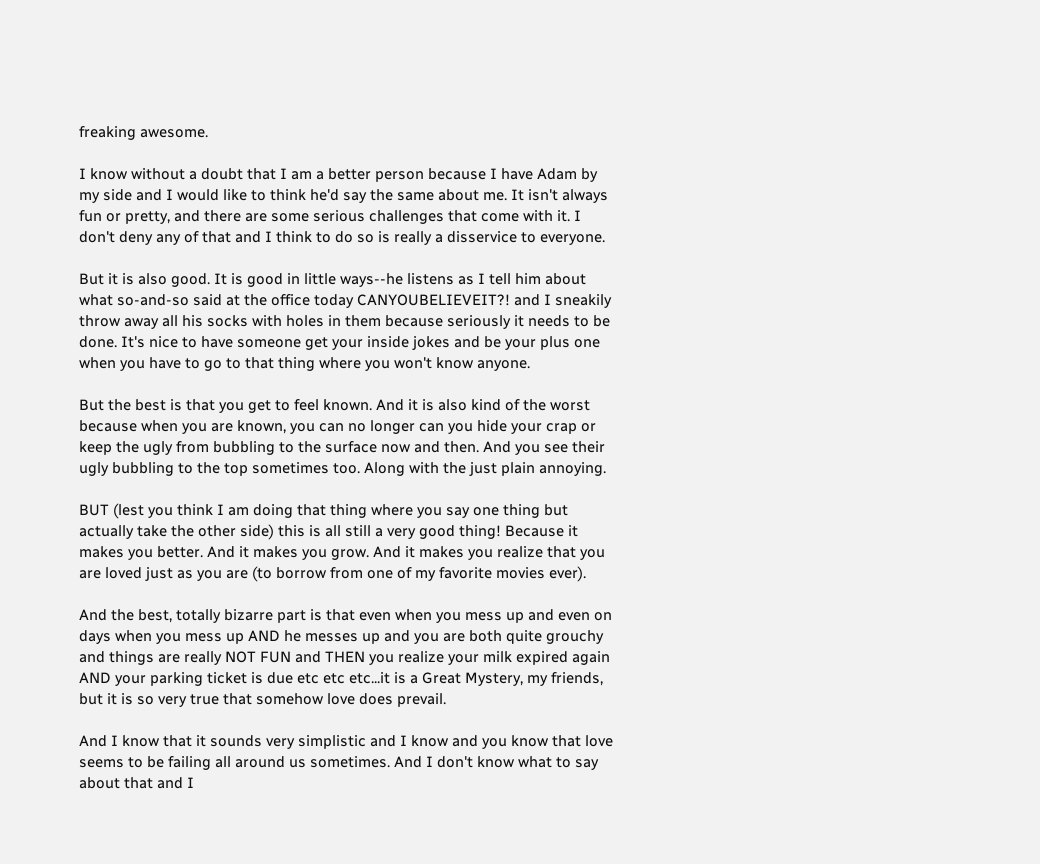freaking awesome.

I know without a doubt that I am a better person because I have Adam by my side and I would like to think he'd say the same about me. It isn't always fun or pretty, and there are some serious challenges that come with it. I don't deny any of that and I think to do so is really a disservice to everyone.

But it is also good. It is good in little ways--he listens as I tell him about what so-and-so said at the office today CANYOUBELIEVEIT?! and I sneakily throw away all his socks with holes in them because seriously it needs to be done. It's nice to have someone get your inside jokes and be your plus one when you have to go to that thing where you won't know anyone.

But the best is that you get to feel known. And it is also kind of the worst because when you are known, you can no longer can you hide your crap or keep the ugly from bubbling to the surface now and then. And you see their ugly bubbling to the top sometimes too. Along with the just plain annoying.

BUT (lest you think I am doing that thing where you say one thing but actually take the other side) this is all still a very good thing! Because it makes you better. And it makes you grow. And it makes you realize that you are loved just as you are (to borrow from one of my favorite movies ever).

And the best, totally bizarre part is that even when you mess up and even on days when you mess up AND he messes up and you are both quite grouchy and things are really NOT FUN and THEN you realize your milk expired again AND your parking ticket is due etc etc etc...it is a Great Mystery, my friends, but it is so very true that somehow love does prevail.

And I know that it sounds very simplistic and I know and you know that love seems to be failing all around us sometimes. And I don't know what to say about that and I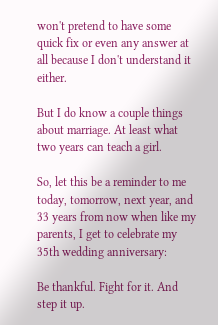won't pretend to have some quick fix or even any answer at all because I don't understand it either.

But I do know a couple things about marriage. At least what two years can teach a girl.

So, let this be a reminder to me today, tomorrow, next year, and 33 years from now when like my parents, I get to celebrate my 35th wedding anniversary:

Be thankful. Fight for it. And step it up.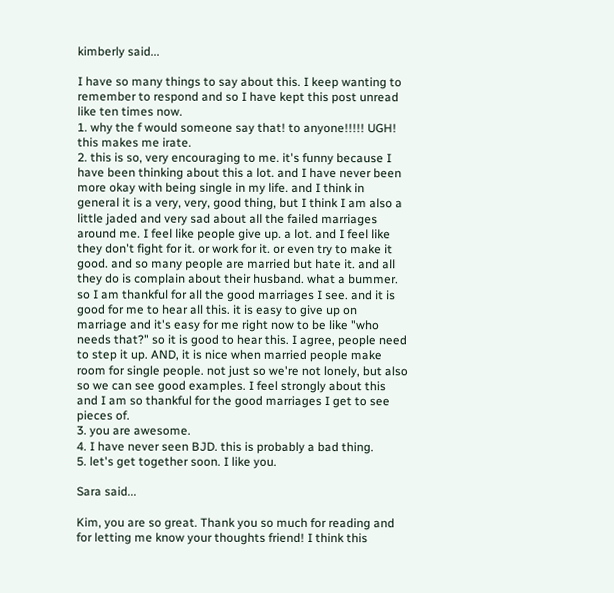kimberly said...

I have so many things to say about this. I keep wanting to remember to respond and so I have kept this post unread like ten times now.
1. why the f would someone say that! to anyone!!!!! UGH! this makes me irate.
2. this is so, very encouraging to me. it's funny because I have been thinking about this a lot. and I have never been more okay with being single in my life. and I think in general it is a very, very, good thing, but I think I am also a little jaded and very sad about all the failed marriages around me. I feel like people give up. a lot. and I feel like they don't fight for it. or work for it. or even try to make it good. and so many people are married but hate it. and all they do is complain about their husband. what a bummer. so I am thankful for all the good marriages I see. and it is good for me to hear all this. it is easy to give up on marriage and it's easy for me right now to be like "who needs that?" so it is good to hear this. I agree, people need to step it up. AND, it is nice when married people make room for single people. not just so we're not lonely, but also so we can see good examples. I feel strongly about this and I am so thankful for the good marriages I get to see pieces of.
3. you are awesome.
4. I have never seen BJD. this is probably a bad thing.
5. let's get together soon. I like you.

Sara said...

Kim, you are so great. Thank you so much for reading and for letting me know your thoughts friend! I think this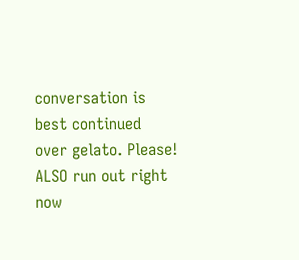conversation is best continued over gelato. Please!
ALSO run out right now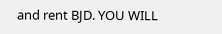and rent BJD. YOU WILL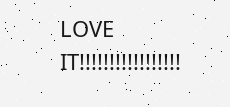LOVE IT!!!!!!!!!!!!!!!!!